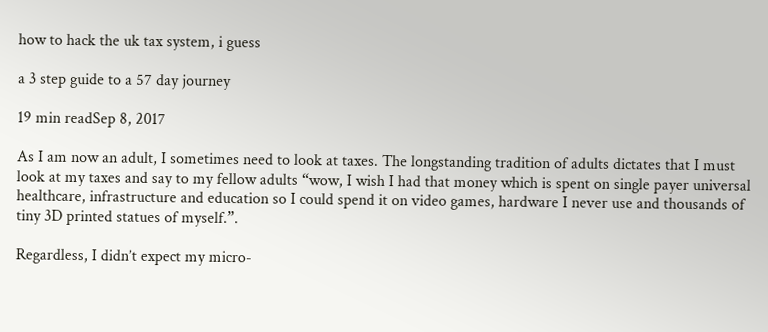how to hack the uk tax system, i guess

a 3 step guide to a 57 day journey

19 min readSep 8, 2017

As I am now an adult, I sometimes need to look at taxes. The longstanding tradition of adults dictates that I must look at my taxes and say to my fellow adults “wow, I wish I had that money which is spent on single payer universal healthcare, infrastructure and education so I could spend it on video games, hardware I never use and thousands of tiny 3D printed statues of myself.”.

Regardless, I didn’t expect my micro-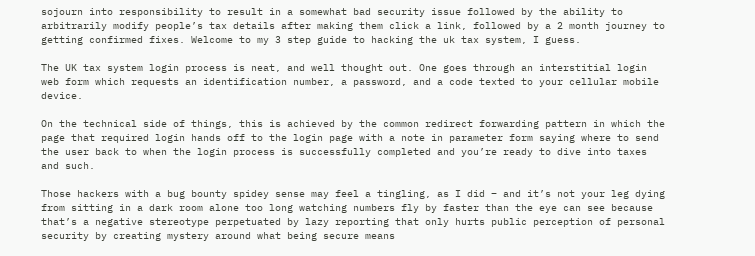sojourn into responsibility to result in a somewhat bad security issue followed by the ability to arbitrarily modify people’s tax details after making them click a link, followed by a 2 month journey to getting confirmed fixes. Welcome to my 3 step guide to hacking the uk tax system, I guess.

The UK tax system login process is neat, and well thought out. One goes through an interstitial login web form which requests an identification number, a password, and a code texted to your cellular mobile device.

On the technical side of things, this is achieved by the common redirect forwarding pattern in which the page that required login hands off to the login page with a note in parameter form saying where to send the user back to when the login process is successfully completed and you’re ready to dive into taxes and such.

Those hackers with a bug bounty spidey sense may feel a tingling, as I did – and it’s not your leg dying from sitting in a dark room alone too long watching numbers fly by faster than the eye can see because that’s a negative stereotype perpetuated by lazy reporting that only hurts public perception of personal security by creating mystery around what being secure means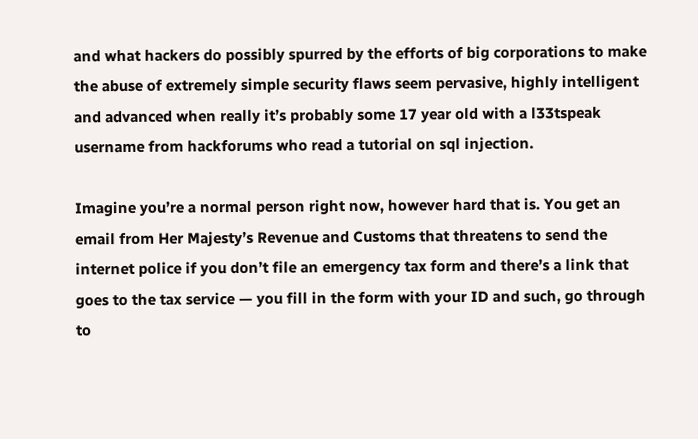and what hackers do possibly spurred by the efforts of big corporations to make the abuse of extremely simple security flaws seem pervasive, highly intelligent and advanced when really it’s probably some 17 year old with a l33tspeak username from hackforums who read a tutorial on sql injection.

Imagine you’re a normal person right now, however hard that is. You get an email from Her Majesty’s Revenue and Customs that threatens to send the internet police if you don’t file an emergency tax form and there’s a link that goes to the tax service — you fill in the form with your ID and such, go through to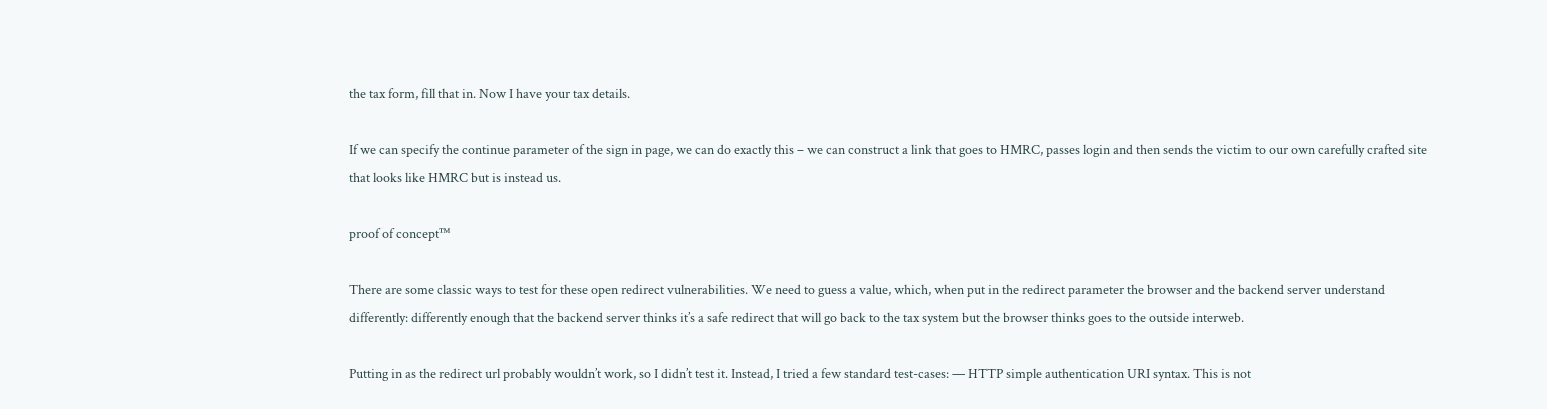the tax form, fill that in. Now I have your tax details.

If we can specify the continue parameter of the sign in page, we can do exactly this – we can construct a link that goes to HMRC, passes login and then sends the victim to our own carefully crafted site that looks like HMRC but is instead us.

proof of concept™

There are some classic ways to test for these open redirect vulnerabilities. We need to guess a value, which, when put in the redirect parameter the browser and the backend server understand differently: differently enough that the backend server thinks it’s a safe redirect that will go back to the tax system but the browser thinks goes to the outside interweb.

Putting in as the redirect url probably wouldn’t work, so I didn’t test it. Instead, I tried a few standard test-cases: — HTTP simple authentication URI syntax. This is not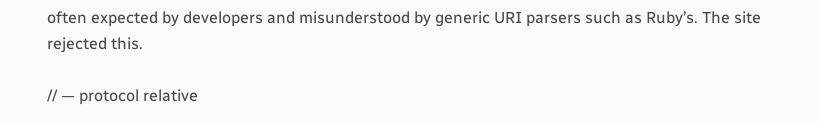often expected by developers and misunderstood by generic URI parsers such as Ruby’s. The site rejected this.

// — protocol relative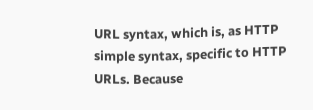URL syntax, which is, as HTTP simple syntax, specific to HTTP URLs. Because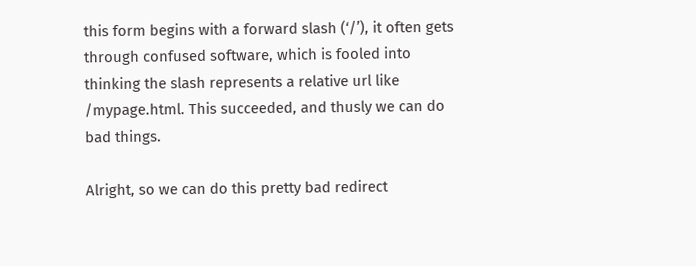this form begins with a forward slash (‘/’), it often gets through confused software, which is fooled into thinking the slash represents a relative url like /mypage.html. This succeeded, and thusly we can do bad things.

Alright, so we can do this pretty bad redirect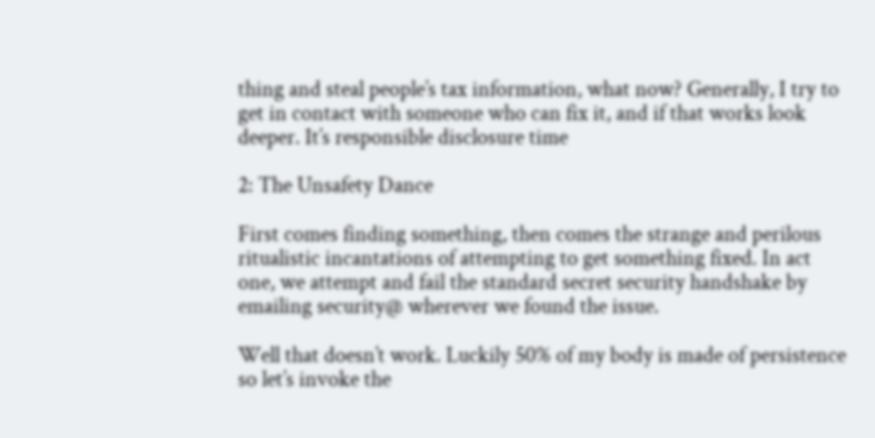thing and steal people’s tax information, what now? Generally, I try to get in contact with someone who can fix it, and if that works look deeper. It’s responsible disclosure time

2: The Unsafety Dance

First comes finding something, then comes the strange and perilous ritualistic incantations of attempting to get something fixed. In act one, we attempt and fail the standard secret security handshake by emailing security@ wherever we found the issue.

Well that doesn’t work. Luckily 50% of my body is made of persistence so let’s invoke the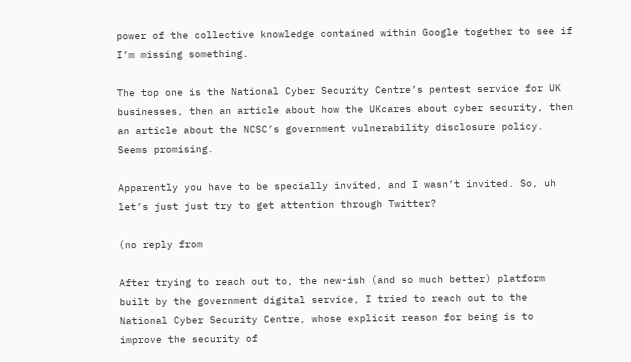power of the collective knowledge contained within Google together to see if I’m missing something.

The top one is the National Cyber Security Centre’s pentest service for UK businesses, then an article about how the UKcares about cyber security, then an article about the NCSC’s government vulnerability disclosure policy. Seems promising.

Apparently you have to be specially invited, and I wasn’t invited. So, uh let’s just just try to get attention through Twitter?

(no reply from

After trying to reach out to, the new-ish (and so much better) platform built by the government digital service, I tried to reach out to the National Cyber Security Centre, whose explicit reason for being is to improve the security of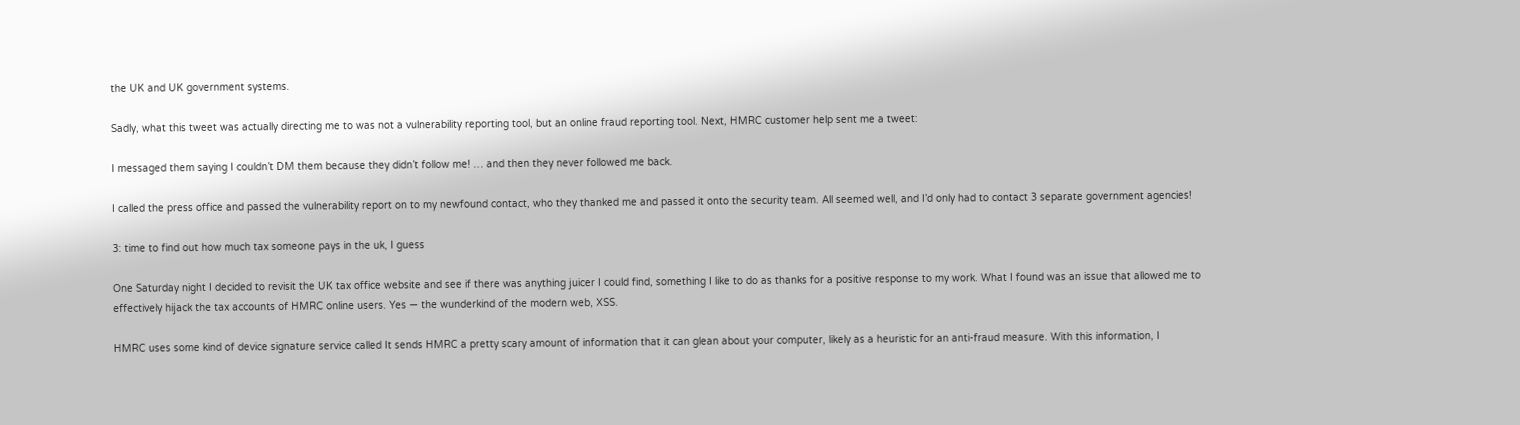the UK and UK government systems.

Sadly, what this tweet was actually directing me to was not a vulnerability reporting tool, but an online fraud reporting tool. Next, HMRC customer help sent me a tweet:

I messaged them saying I couldn’t DM them because they didn’t follow me! … and then they never followed me back.

I called the press office and passed the vulnerability report on to my newfound contact, who they thanked me and passed it onto the security team. All seemed well, and I’d only had to contact 3 separate government agencies!

3: time to find out how much tax someone pays in the uk, I guess

One Saturday night I decided to revisit the UK tax office website and see if there was anything juicer I could find, something I like to do as thanks for a positive response to my work. What I found was an issue that allowed me to effectively hijack the tax accounts of HMRC online users. Yes — the wunderkind of the modern web, XSS.

HMRC uses some kind of device signature service called It sends HMRC a pretty scary amount of information that it can glean about your computer, likely as a heuristic for an anti-fraud measure. With this information, I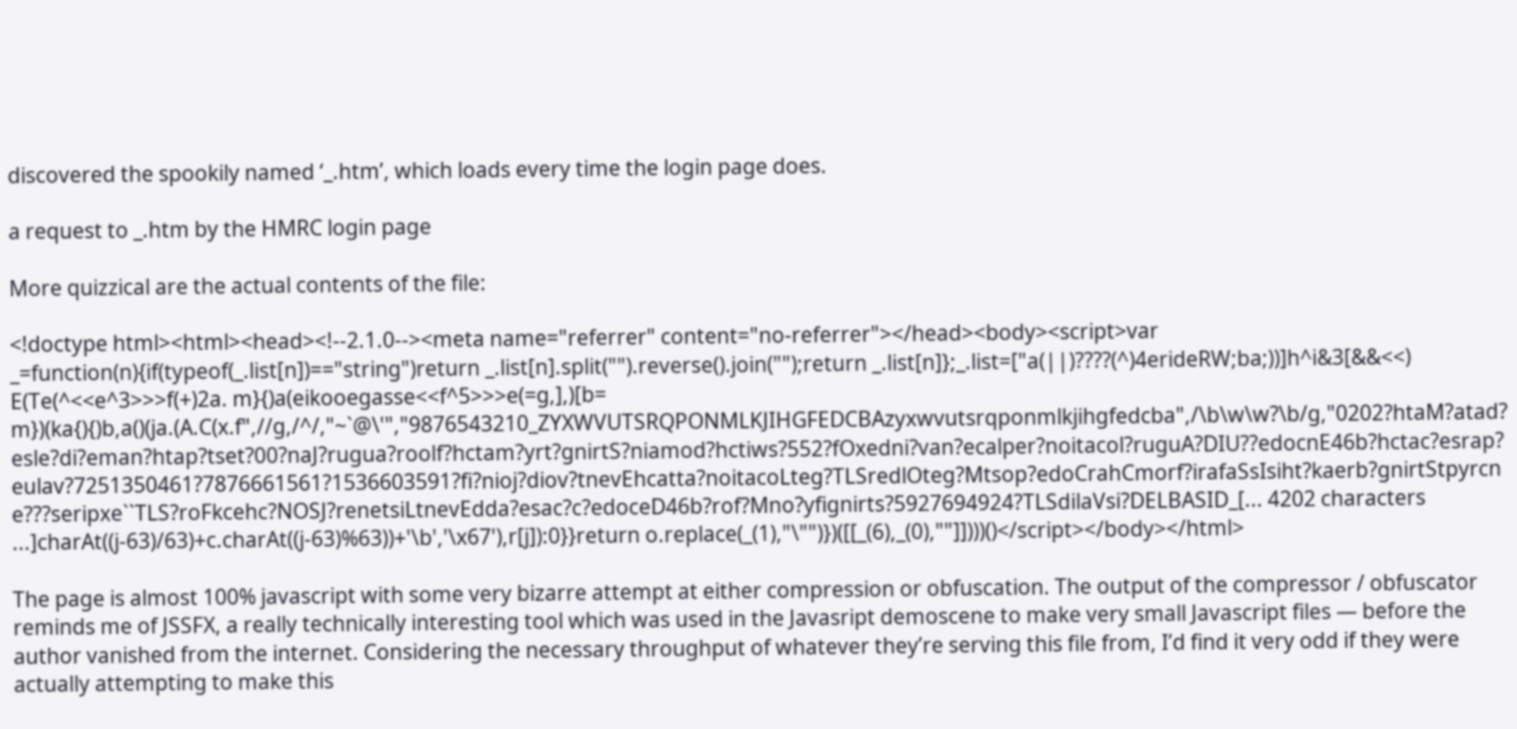discovered the spookily named ‘_.htm’, which loads every time the login page does.

a request to _.htm by the HMRC login page

More quizzical are the actual contents of the file:

<!doctype html><html><head><!--2.1.0--><meta name="referrer" content="no-referrer"></head><body><script>var _=function(n){if(typeof(_.list[n])=="string")return _.list[n].split("").reverse().join("");return _.list[n]};_.list=["a(||)????(^)4erideRW;ba;))]h^i&3[&&<<) E(Te(^<<e^3>>>f(+)2a. m}{)a(eikooegasse<<f^5>>>e(=g,],)[b= m})(ka{){)b,a()(ja.(A.C(x.f",//g,/^/,"~`@\'","9876543210_ZYXWVUTSRQPONMLKJIHGFEDCBAzyxwvutsrqponmlkjihgfedcba",/\b\w\w?\b/g,"0202?htaM?atad?esle?di?eman?htap?tset?00?naJ?rugua?roolf?hctam?yrt?gnirtS?niamod?hctiws?552?fOxedni?van?ecalper?noitacol?ruguA?DIU??edocnE46b?hctac?esrap?eulav?7251350461?7876661561?1536603591?fi?nioj?diov?tnevEhcatta?noitacoLteg?TLSredlOteg?Mtsop?edoCrahCmorf?irafaSsIsiht?kaerb?gnirtStpyrcne???seripxe``TLS?roFkcehc?NOSJ?renetsiLtnevEdda?esac?c?edoceD46b?rof?Mno?yfignirts?5927694924?TLSdilaVsi?DELBASID_[... 4202 characters ...]charAt((j-63)/63)+c.charAt((j-63)%63))+'\b','\x67'),r[j]):0}}return o.replace(_(1),"\"")})([[_(6),_(0),""]])))()</script></body></html>

The page is almost 100% javascript with some very bizarre attempt at either compression or obfuscation. The output of the compressor / obfuscator reminds me of JSSFX, a really technically interesting tool which was used in the Javasript demoscene to make very small Javascript files — before the author vanished from the internet. Considering the necessary throughput of whatever they’re serving this file from, I’d find it very odd if they were actually attempting to make this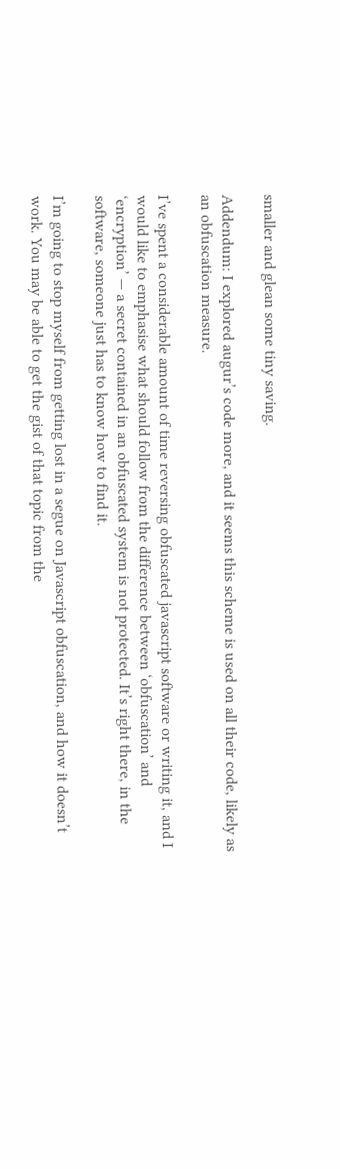smaller and glean some tiny saving.

Addendum: I explored augur’s code more, and it seems this scheme is used on all their code, likely as an obfuscation measure.

I’ve spent a considerable amount of time reversing obfuscated javascript software or writing it, and I would like to emphasise what should follow from the difference between ‘obfuscation’ and ‘encryption’ — a secret contained in an obfuscated system is not protected. It’s right there, in the software, someone just has to know how to find it.

I’m going to stop myself from getting lost in a segue on Javascript obfuscation, and how it doesn’t work. You may be able to get the gist of that topic from the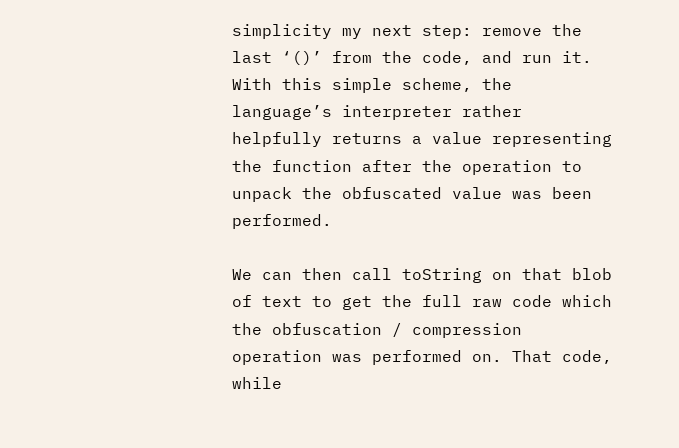simplicity my next step: remove the last ‘()’ from the code, and run it. With this simple scheme, the language’s interpreter rather helpfully returns a value representing the function after the operation to unpack the obfuscated value was been performed.

We can then call toString on that blob of text to get the full raw code which the obfuscation / compression operation was performed on. That code, while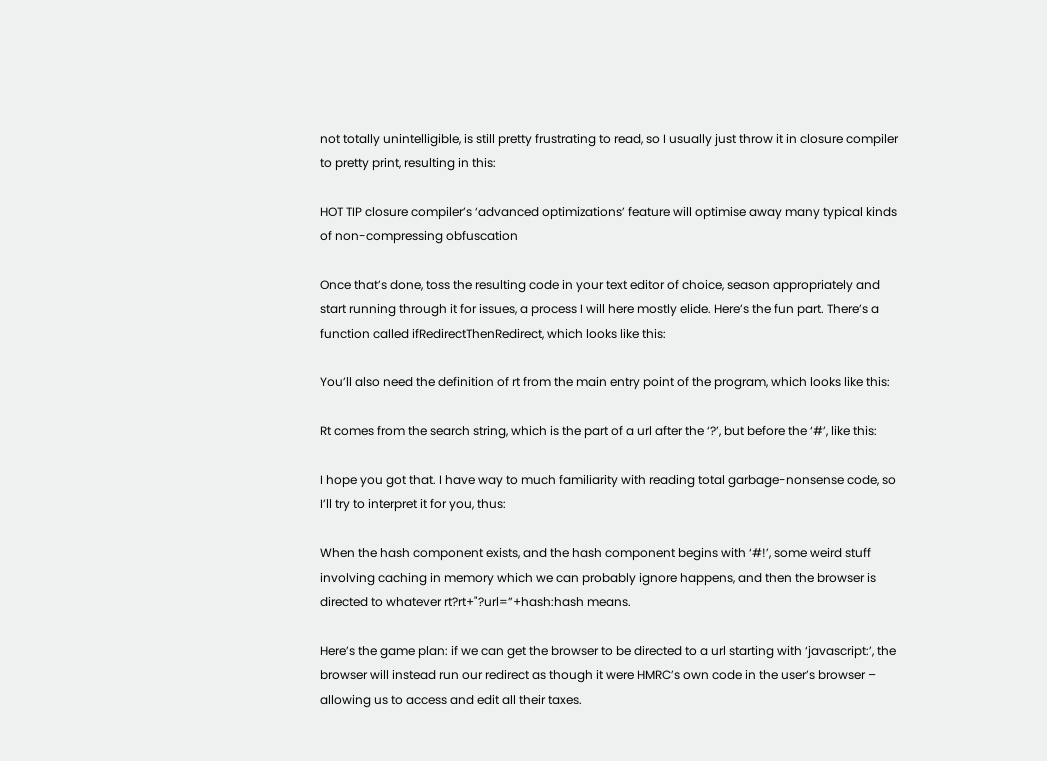not totally unintelligible, is still pretty frustrating to read, so I usually just throw it in closure compiler to pretty print, resulting in this:

HOT TIP closure compiler’s ‘advanced optimizations’ feature will optimise away many typical kinds of non-compressing obfuscation

Once that’s done, toss the resulting code in your text editor of choice, season appropriately and start running through it for issues, a process I will here mostly elide. Here’s the fun part. There’s a function called ifRedirectThenRedirect, which looks like this:

You’ll also need the definition of rt from the main entry point of the program, which looks like this:

Rt comes from the search string, which is the part of a url after the ‘?’, but before the ‘#’, like this:

I hope you got that. I have way to much familiarity with reading total garbage-nonsense code, so I’ll try to interpret it for you, thus:

When the hash component exists, and the hash component begins with ‘#!’, some weird stuff involving caching in memory which we can probably ignore happens, and then the browser is directed to whatever rt?rt+"?url=”+hash:hash means.

Here’s the game plan: if we can get the browser to be directed to a url starting with ‘javascript:’, the browser will instead run our redirect as though it were HMRC’s own code in the user’s browser – allowing us to access and edit all their taxes.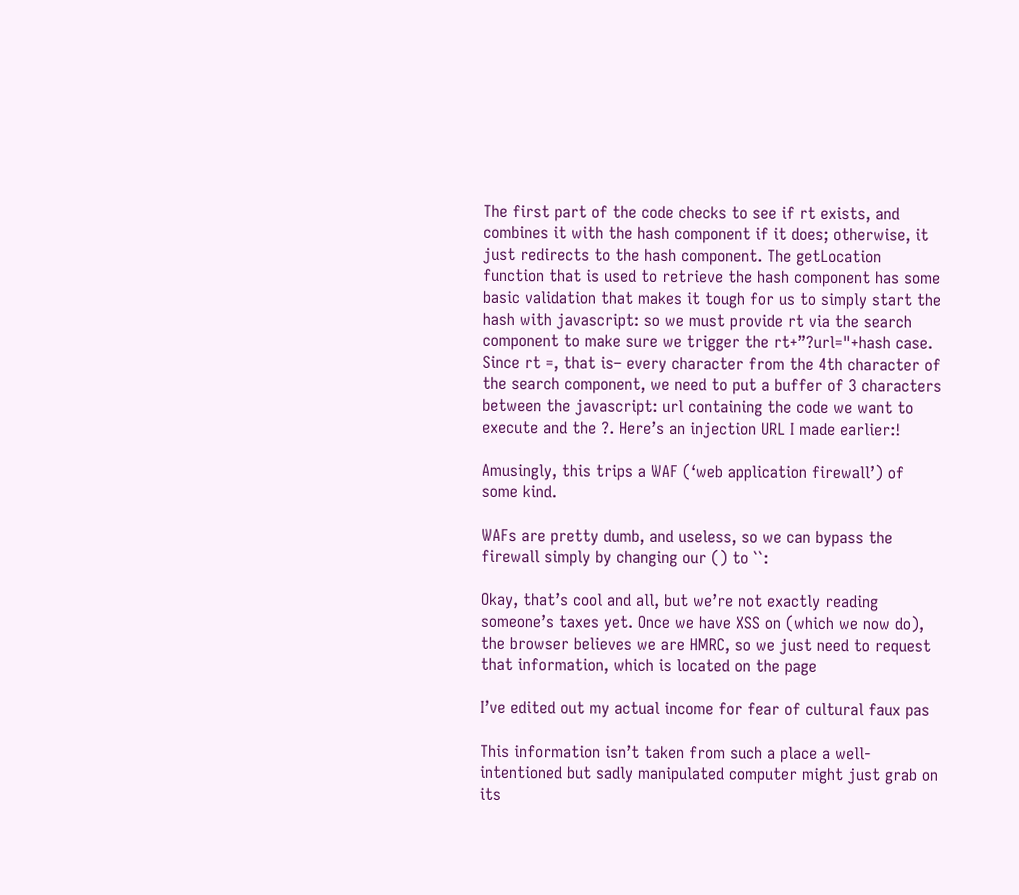The first part of the code checks to see if rt exists, and combines it with the hash component if it does; otherwise, it just redirects to the hash component. The getLocation function that is used to retrieve the hash component has some basic validation that makes it tough for us to simply start the hash with javascript: so we must provide rt via the search component to make sure we trigger the rt+”?url="+hash case. Since rt =, that is– every character from the 4th character of the search component, we need to put a buffer of 3 characters between the javascript: url containing the code we want to execute and the ?. Here’s an injection URL I made earlier:!

Amusingly, this trips a WAF (‘web application firewall’) of some kind.

WAFs are pretty dumb, and useless, so we can bypass the firewall simply by changing our () to ``:

Okay, that’s cool and all, but we’re not exactly reading someone’s taxes yet. Once we have XSS on (which we now do), the browser believes we are HMRC, so we just need to request that information, which is located on the page

I’ve edited out my actual income for fear of cultural faux pas

This information isn’t taken from such a place a well-intentioned but sadly manipulated computer might just grab on its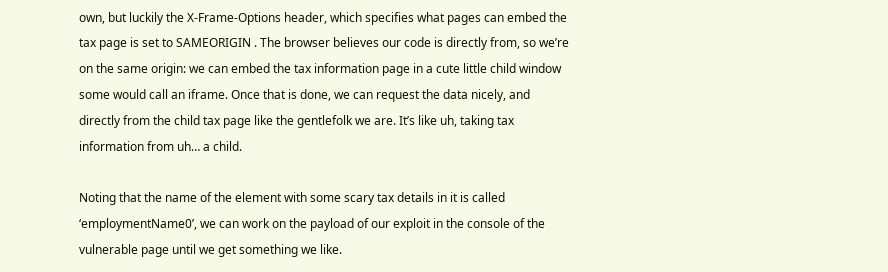own, but luckily the X-Frame-Options header, which specifies what pages can embed the tax page is set to SAMEORIGIN . The browser believes our code is directly from, so we’re on the same origin: we can embed the tax information page in a cute little child window some would call an iframe. Once that is done, we can request the data nicely, and directly from the child tax page like the gentlefolk we are. It’s like uh, taking tax information from uh… a child.

Noting that the name of the element with some scary tax details in it is called ‘employmentName0’, we can work on the payload of our exploit in the console of the vulnerable page until we get something we like.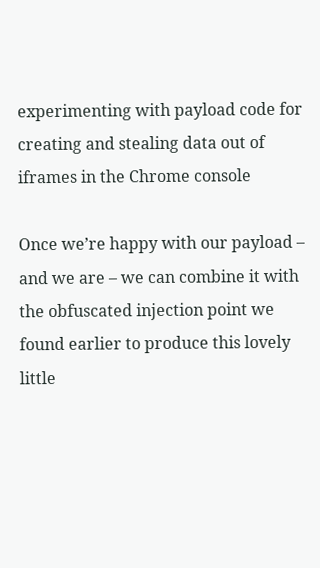experimenting with payload code for creating and stealing data out of iframes in the Chrome console

Once we’re happy with our payload – and we are – we can combine it with the obfuscated injection point we found earlier to produce this lovely little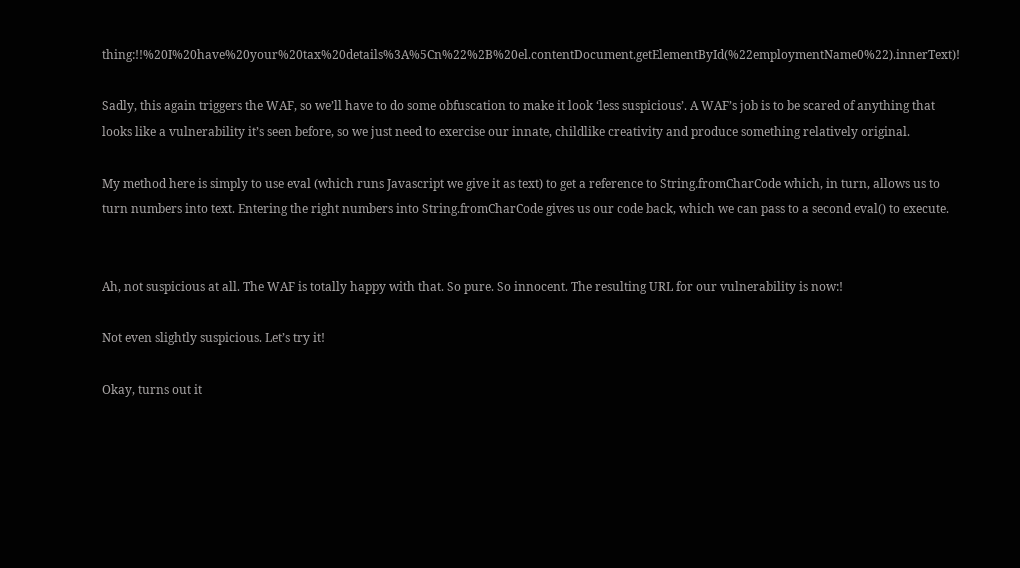thing:!!%20I%20have%20your%20tax%20details%3A%5Cn%22%2B%20el.contentDocument.getElementById(%22employmentName0%22).innerText)!

Sadly, this again triggers the WAF, so we’ll have to do some obfuscation to make it look ‘less suspicious’. A WAF’s job is to be scared of anything that looks like a vulnerability it’s seen before, so we just need to exercise our innate, childlike creativity and produce something relatively original.

My method here is simply to use eval (which runs Javascript we give it as text) to get a reference to String.fromCharCode which, in turn, allows us to turn numbers into text. Entering the right numbers into String.fromCharCode gives us our code back, which we can pass to a second eval() to execute.


Ah, not suspicious at all. The WAF is totally happy with that. So pure. So innocent. The resulting URL for our vulnerability is now:!

Not even slightly suspicious. Let’s try it!

Okay, turns out it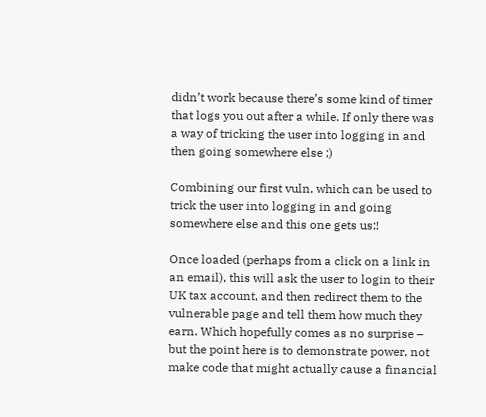didn’t work because there’s some kind of timer that logs you out after a while. If only there was a way of tricking the user into logging in and then going somewhere else ;)

Combining our first vuln, which can be used to trick the user into logging in and going somewhere else and this one gets us:!

Once loaded (perhaps from a click on a link in an email), this will ask the user to login to their UK tax account, and then redirect them to the vulnerable page and tell them how much they earn. Which hopefully comes as no surprise – but the point here is to demonstrate power, not make code that might actually cause a financial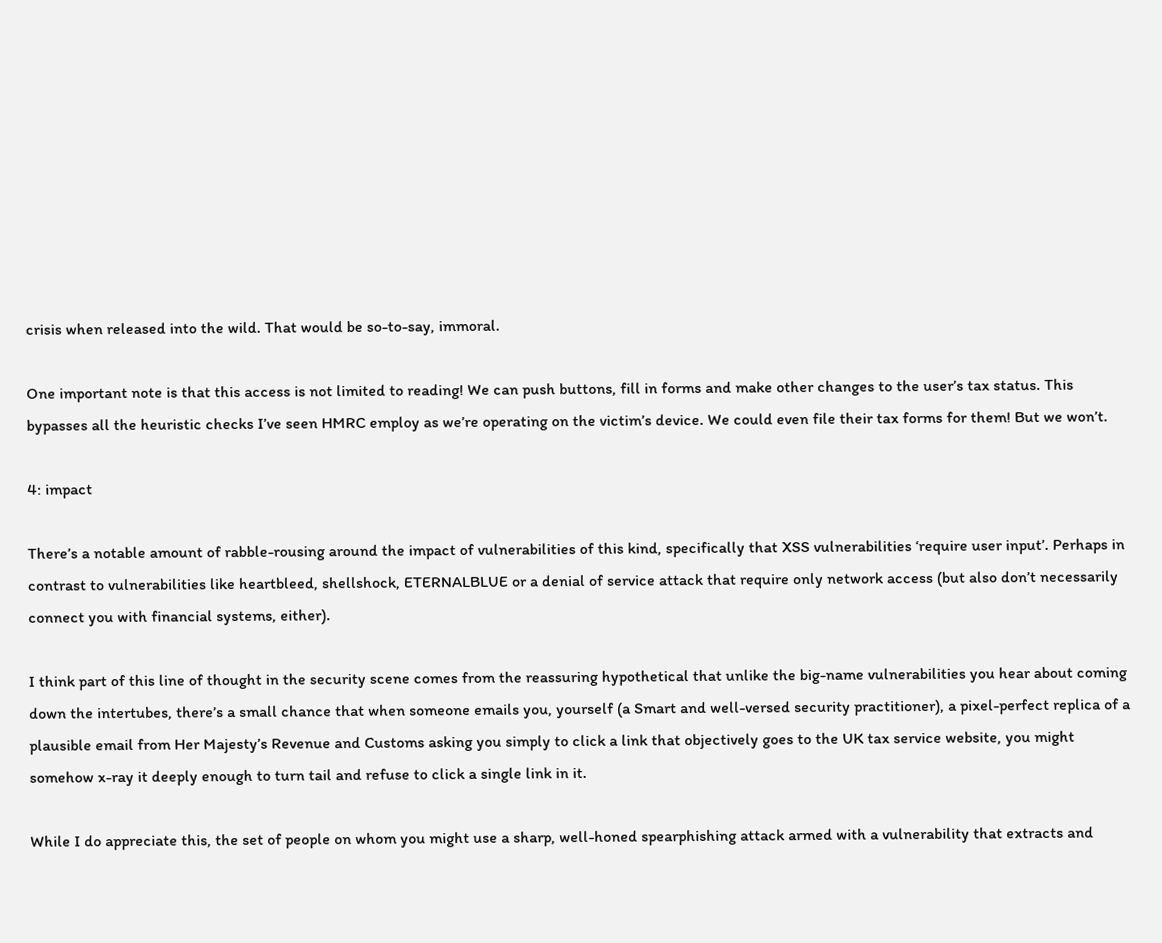crisis when released into the wild. That would be so-to-say, immoral.

One important note is that this access is not limited to reading! We can push buttons, fill in forms and make other changes to the user’s tax status. This bypasses all the heuristic checks I’ve seen HMRC employ as we’re operating on the victim’s device. We could even file their tax forms for them! But we won’t.

4: impact

There’s a notable amount of rabble-rousing around the impact of vulnerabilities of this kind, specifically that XSS vulnerabilities ‘require user input’. Perhaps in contrast to vulnerabilities like heartbleed, shellshock, ETERNALBLUE or a denial of service attack that require only network access (but also don’t necessarily connect you with financial systems, either).

I think part of this line of thought in the security scene comes from the reassuring hypothetical that unlike the big-name vulnerabilities you hear about coming down the intertubes, there’s a small chance that when someone emails you, yourself (a Smart and well-versed security practitioner), a pixel-perfect replica of a plausible email from Her Majesty’s Revenue and Customs asking you simply to click a link that objectively goes to the UK tax service website, you might somehow x-ray it deeply enough to turn tail and refuse to click a single link in it.

While I do appreciate this, the set of people on whom you might use a sharp, well-honed spearphishing attack armed with a vulnerability that extracts and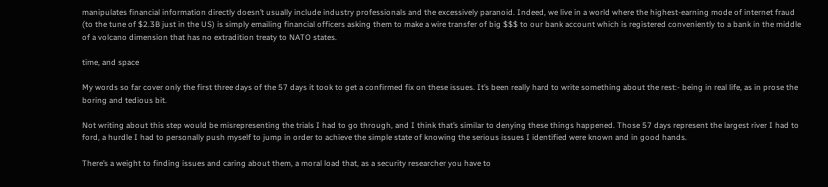manipulates financial information directly doesn’t usually include industry professionals and the excessively paranoid. Indeed, we live in a world where the highest-earning mode of internet fraud (to the tune of $2.3B just in the US) is simply emailing financial officers asking them to make a wire transfer of big $$$ to our bank account which is registered conveniently to a bank in the middle of a volcano dimension that has no extradition treaty to NATO states.

time, and space

My words so far cover only the first three days of the 57 days it took to get a confirmed fix on these issues. It’s been really hard to write something about the rest:- being in real life, as in prose the boring and tedious bit.

Not writing about this step would be misrepresenting the trials I had to go through, and I think that’s similar to denying these things happened. Those 57 days represent the largest river I had to ford, a hurdle I had to personally push myself to jump in order to achieve the simple state of knowing the serious issues I identified were known and in good hands.

There’s a weight to finding issues and caring about them, a moral load that, as a security researcher you have to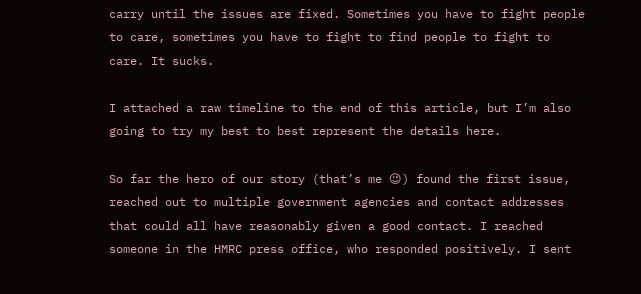carry until the issues are fixed. Sometimes you have to fight people to care, sometimes you have to fight to find people to fight to care. It sucks.

I attached a raw timeline to the end of this article, but I’m also going to try my best to best represent the details here.

So far the hero of our story (that’s me 😉) found the first issue, reached out to multiple government agencies and contact addresses that could all have reasonably given a good contact. I reached someone in the HMRC press office, who responded positively. I sent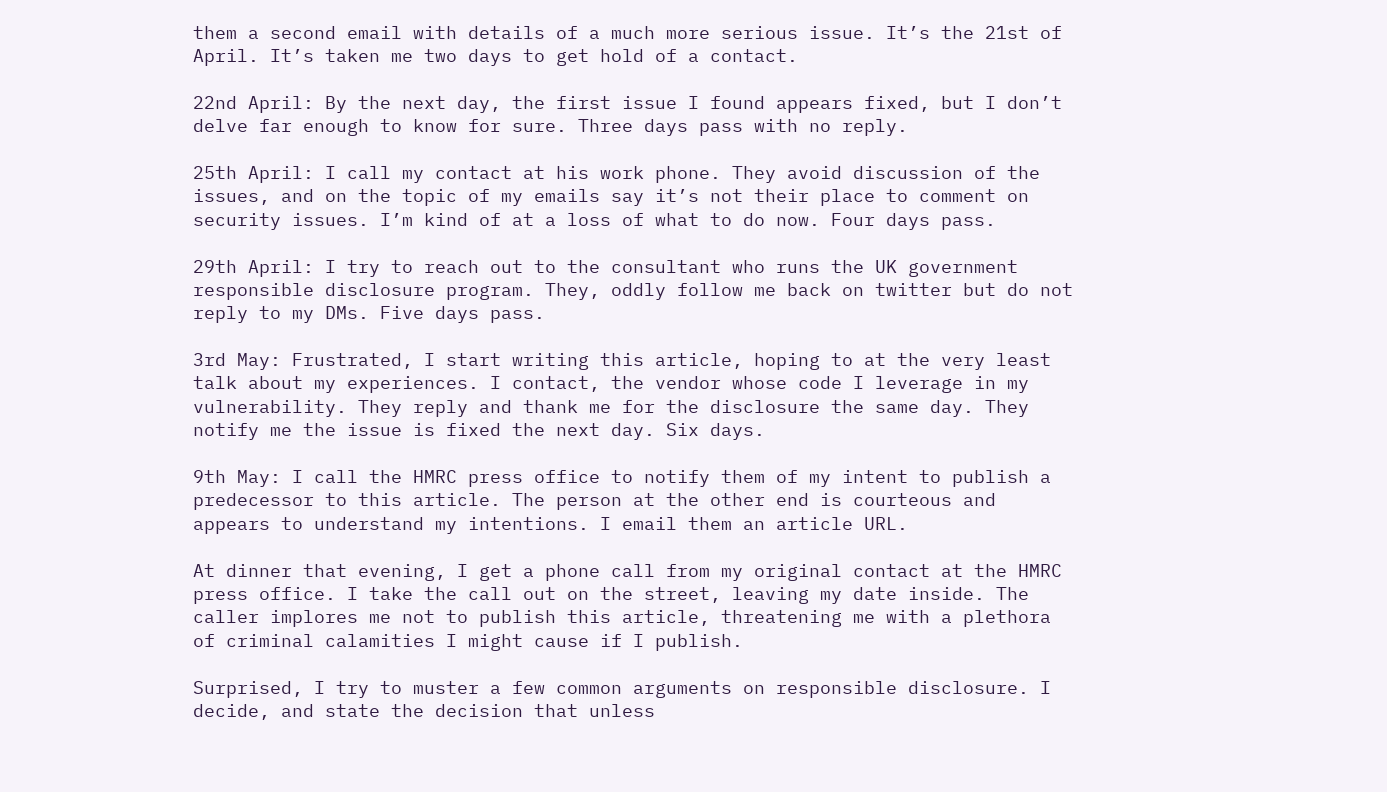them a second email with details of a much more serious issue. It’s the 21st of April. It’s taken me two days to get hold of a contact.

22nd April: By the next day, the first issue I found appears fixed, but I don’t delve far enough to know for sure. Three days pass with no reply.

25th April: I call my contact at his work phone. They avoid discussion of the issues, and on the topic of my emails say it’s not their place to comment on security issues. I’m kind of at a loss of what to do now. Four days pass.

29th April: I try to reach out to the consultant who runs the UK government responsible disclosure program. They, oddly follow me back on twitter but do not reply to my DMs. Five days pass.

3rd May: Frustrated, I start writing this article, hoping to at the very least talk about my experiences. I contact, the vendor whose code I leverage in my vulnerability. They reply and thank me for the disclosure the same day. They notify me the issue is fixed the next day. Six days.

9th May: I call the HMRC press office to notify them of my intent to publish a predecessor to this article. The person at the other end is courteous and appears to understand my intentions. I email them an article URL.

At dinner that evening, I get a phone call from my original contact at the HMRC press office. I take the call out on the street, leaving my date inside. The caller implores me not to publish this article, threatening me with a plethora of criminal calamities I might cause if I publish.

Surprised, I try to muster a few common arguments on responsible disclosure. I decide, and state the decision that unless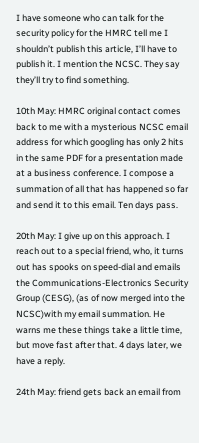I have someone who can talk for the security policy for the HMRC tell me I shouldn’t publish this article, I’ll have to publish it. I mention the NCSC. They say they’ll try to find something.

10th May: HMRC original contact comes back to me with a mysterious NCSC email address for which googling has only 2 hits in the same PDF for a presentation made at a business conference. I compose a summation of all that has happened so far and send it to this email. Ten days pass.

20th May: I give up on this approach. I reach out to a special friend, who, it turns out has spooks on speed-dial and emails the Communications-Electronics Security Group (CESG), (as of now merged into the NCSC)with my email summation. He warns me these things take a little time, but move fast after that. 4 days later, we have a reply.

24th May: friend gets back an email from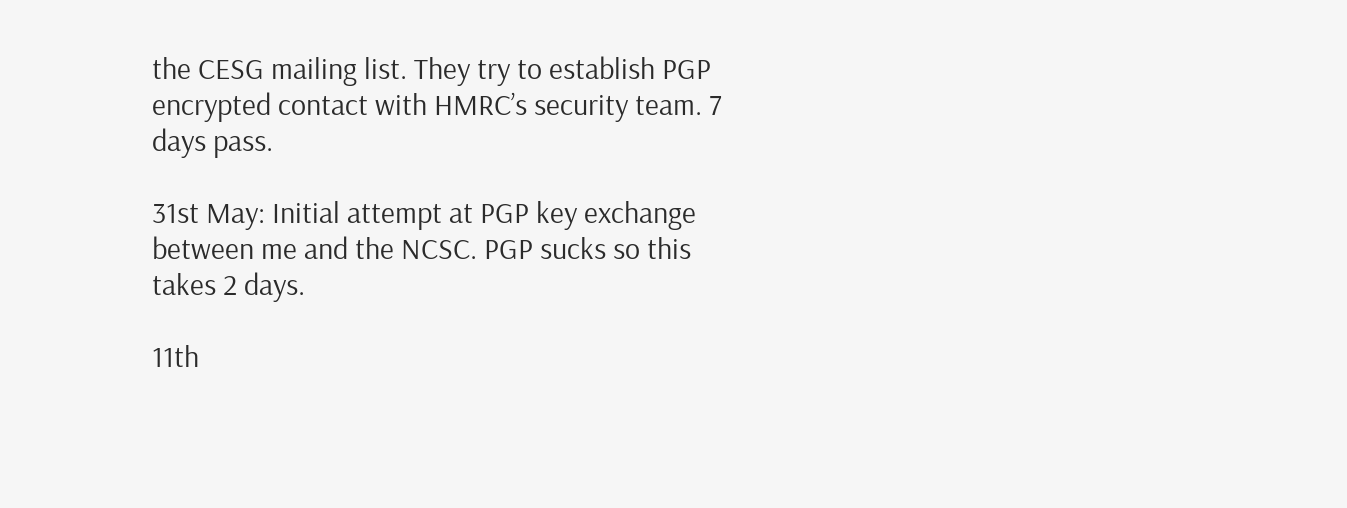the CESG mailing list. They try to establish PGP encrypted contact with HMRC’s security team. 7 days pass.

31st May: Initial attempt at PGP key exchange between me and the NCSC. PGP sucks so this takes 2 days.

11th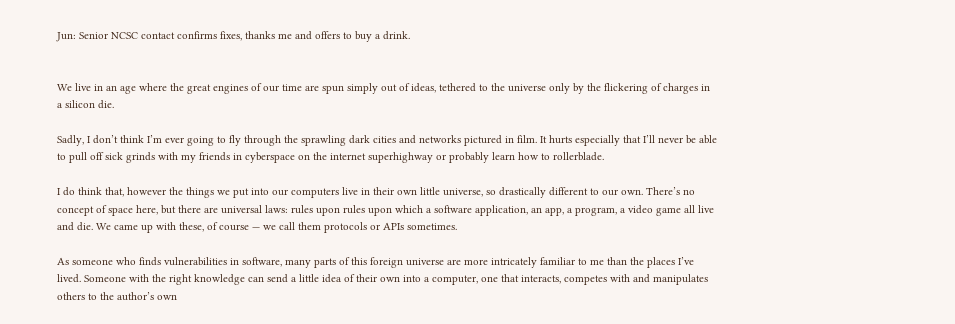Jun: Senior NCSC contact confirms fixes, thanks me and offers to buy a drink.


We live in an age where the great engines of our time are spun simply out of ideas, tethered to the universe only by the flickering of charges in a silicon die.

Sadly, I don’t think I’m ever going to fly through the sprawling dark cities and networks pictured in film. It hurts especially that I’ll never be able to pull off sick grinds with my friends in cyberspace on the internet superhighway or probably learn how to rollerblade.

I do think that, however the things we put into our computers live in their own little universe, so drastically different to our own. There’s no concept of space here, but there are universal laws: rules upon rules upon which a software application, an app, a program, a video game all live and die. We came up with these, of course — we call them protocols or APIs sometimes.

As someone who finds vulnerabilities in software, many parts of this foreign universe are more intricately familiar to me than the places I’ve lived. Someone with the right knowledge can send a little idea of their own into a computer, one that interacts, competes with and manipulates others to the author’s own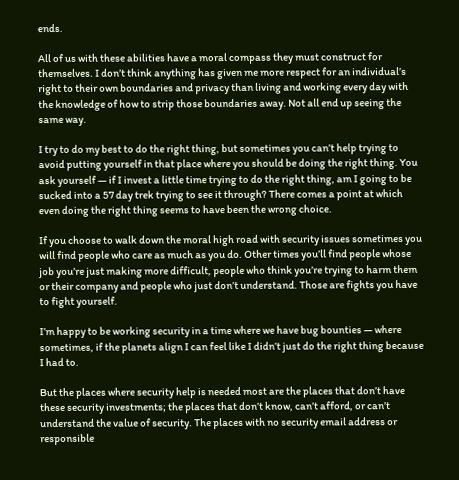ends.

All of us with these abilities have a moral compass they must construct for themselves. I don’t think anything has given me more respect for an individual’s right to their own boundaries and privacy than living and working every day with the knowledge of how to strip those boundaries away. Not all end up seeing the same way.

I try to do my best to do the right thing, but sometimes you can’t help trying to avoid putting yourself in that place where you should be doing the right thing. You ask yourself — if I invest a little time trying to do the right thing, am I going to be sucked into a 57 day trek trying to see it through? There comes a point at which even doing the right thing seems to have been the wrong choice.

If you choose to walk down the moral high road with security issues sometimes you will find people who care as much as you do. Other times you’ll find people whose job you’re just making more difficult, people who think you’re trying to harm them or their company and people who just don’t understand. Those are fights you have to fight yourself.

I’m happy to be working security in a time where we have bug bounties — where sometimes, if the planets align I can feel like I didn’t just do the right thing because I had to.

But the places where security help is needed most are the places that don’t have these security investments; the places that don’t know, can’t afford, or can’t understand the value of security. The places with no security email address or responsible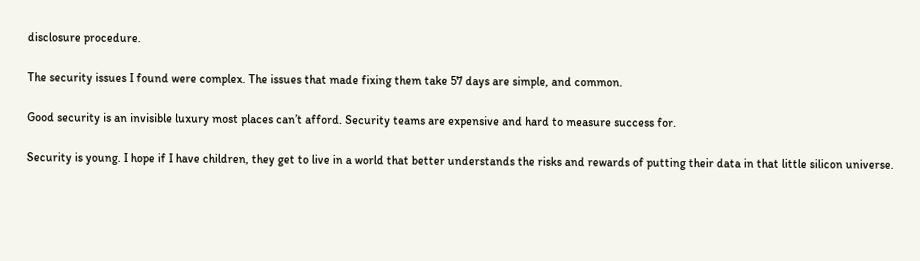disclosure procedure.

The security issues I found were complex. The issues that made fixing them take 57 days are simple, and common.

Good security is an invisible luxury most places can’t afford. Security teams are expensive and hard to measure success for.

Security is young. I hope if I have children, they get to live in a world that better understands the risks and rewards of putting their data in that little silicon universe.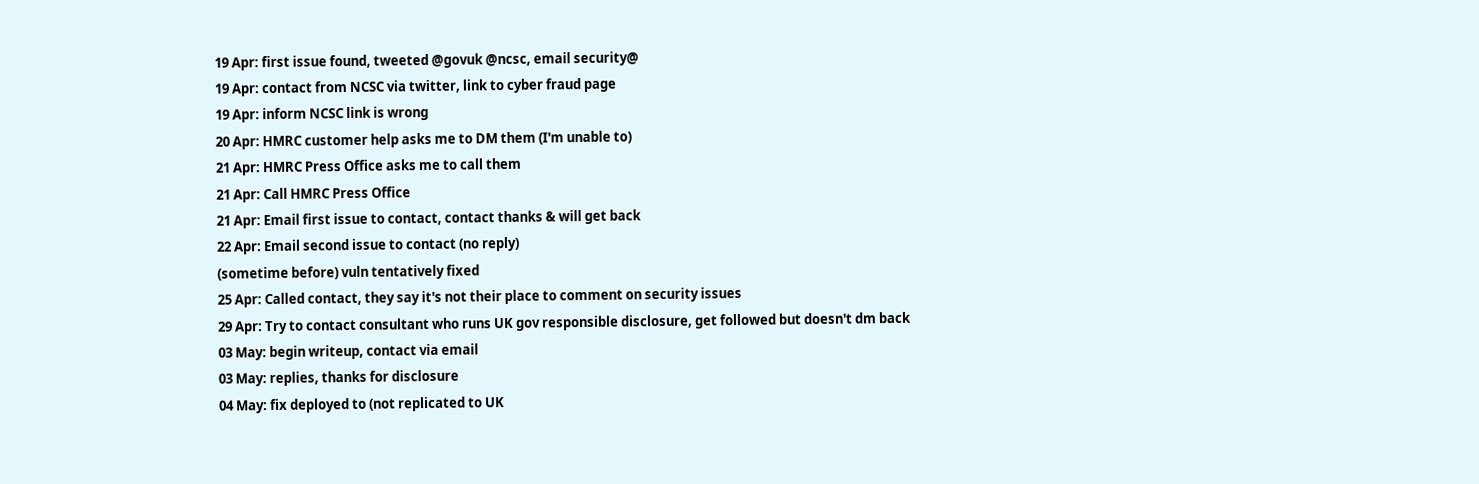19 Apr: first issue found, tweeted @govuk @ncsc, email security@
19 Apr: contact from NCSC via twitter, link to cyber fraud page
19 Apr: inform NCSC link is wrong
20 Apr: HMRC customer help asks me to DM them (I'm unable to)
21 Apr: HMRC Press Office asks me to call them
21 Apr: Call HMRC Press Office
21 Apr: Email first issue to contact, contact thanks & will get back
22 Apr: Email second issue to contact (no reply)
(sometime before) vuln tentatively fixed
25 Apr: Called contact, they say it's not their place to comment on security issues
29 Apr: Try to contact consultant who runs UK gov responsible disclosure, get followed but doesn't dm back
03 May: begin writeup, contact via email
03 May: replies, thanks for disclosure
04 May: fix deployed to (not replicated to UK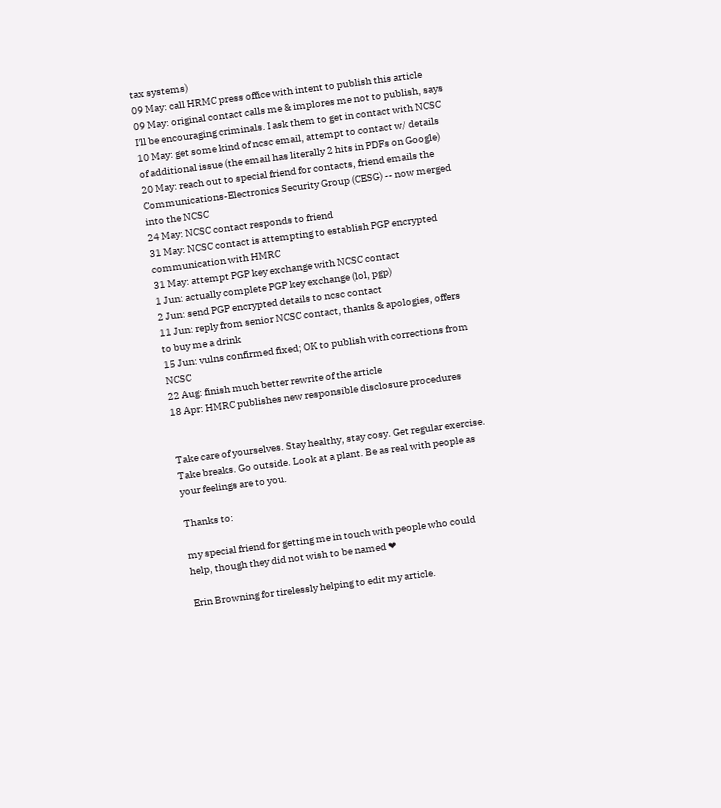tax systems)
09 May: call HRMC press office with intent to publish this article
09 May: original contact calls me & implores me not to publish, says I'll be encouraging criminals. I ask them to get in contact with NCSC
10 May: get some kind of ncsc email, attempt to contact w/ details of additional issue (the email has literally 2 hits in PDFs on Google)
20 May: reach out to special friend for contacts, friend emails the Communications-Electronics Security Group (CESG) -- now merged into the NCSC
24 May: NCSC contact responds to friend
31 May: NCSC contact is attempting to establish PGP encrypted communication with HMRC
31 May: attempt PGP key exchange with NCSC contact
1 Jun: actually complete PGP key exchange (lol, pgp)
2 Jun: send PGP encrypted details to ncsc contact
11 Jun: reply from senior NCSC contact, thanks & apologies, offers to buy me a drink
15 Jun: vulns confirmed fixed; OK to publish with corrections from NCSC
22 Aug: finish much better rewrite of the article
18 Apr: HMRC publishes new responsible disclosure procedures


Take care of yourselves. Stay healthy, stay cosy. Get regular exercise. Take breaks. Go outside. Look at a plant. Be as real with people as your feelings are to you.

Thanks to:

my special friend for getting me in touch with people who could help, though they did not wish to be named ❤

Erin Browning for tirelessly helping to edit my article.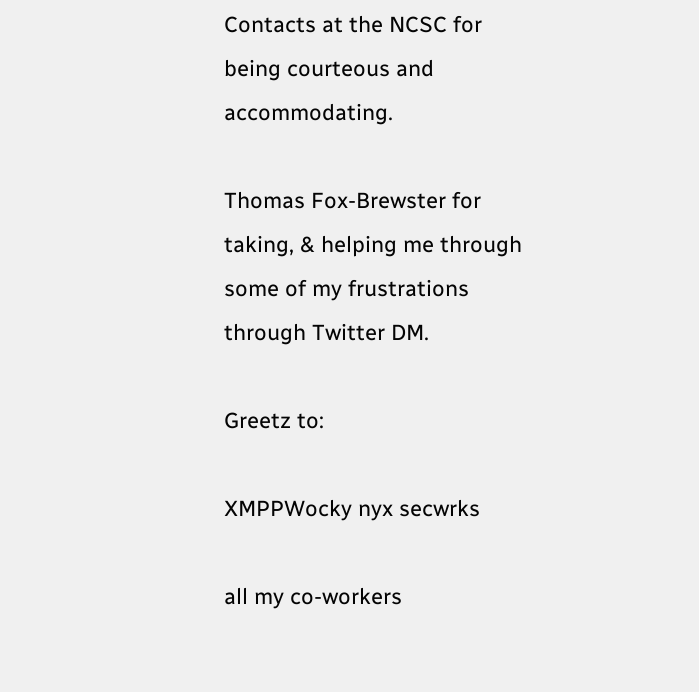Contacts at the NCSC for being courteous and accommodating.

Thomas Fox-Brewster for taking, & helping me through some of my frustrations through Twitter DM.

Greetz to:

XMPPWocky nyx secwrks

all my co-workers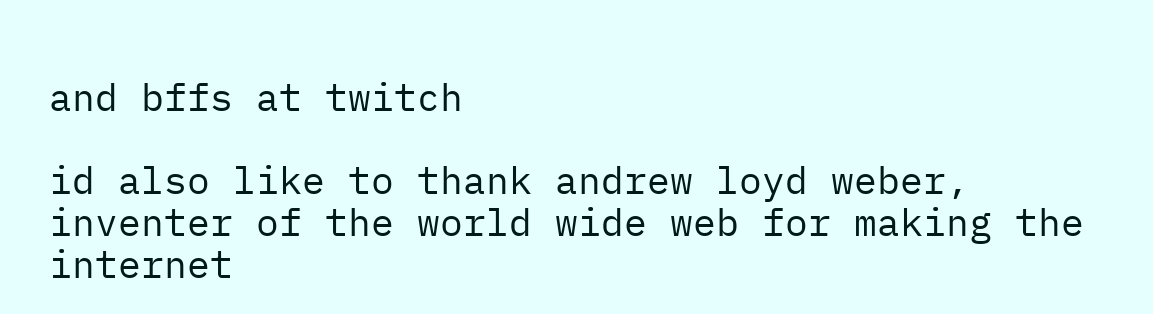and bffs at twitch

id also like to thank andrew loyd weber, inventer of the world wide web for making the internet